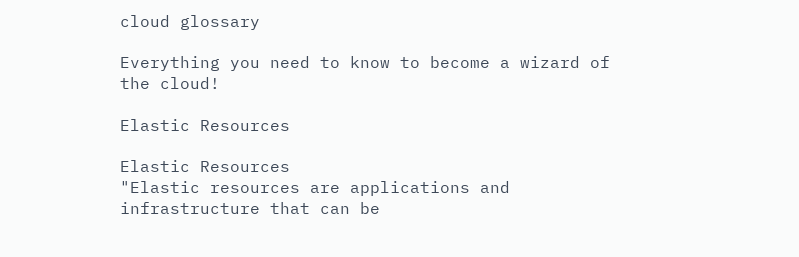cloud glossary

Everything you need to know to become a wizard of the cloud!

Elastic Resources

Elastic Resources
"Elastic resources are applications and infrastructure that can be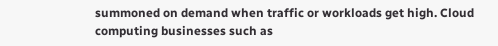summoned on demand when traffic or workloads get high. Cloud computing businesses such as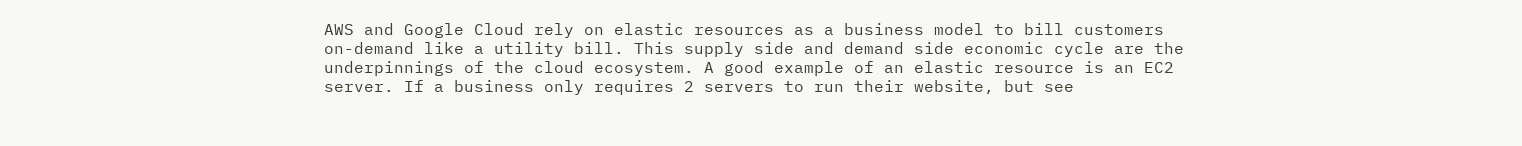AWS and Google Cloud rely on elastic resources as a business model to bill customers on-demand like a utility bill. This supply side and demand side economic cycle are the underpinnings of the cloud ecosystem. A good example of an elastic resource is an EC2 server. If a business only requires 2 servers to run their website, but see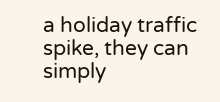a holiday traffic spike, they can simply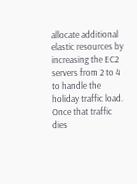allocate additional elastic resources by increasing the EC2 servers from 2 to 4 to handle the holiday traffic load. Once that traffic dies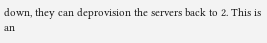down, they can deprovision the servers back to 2. This is an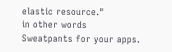elastic resource."
in other words
Sweatpants for your apps.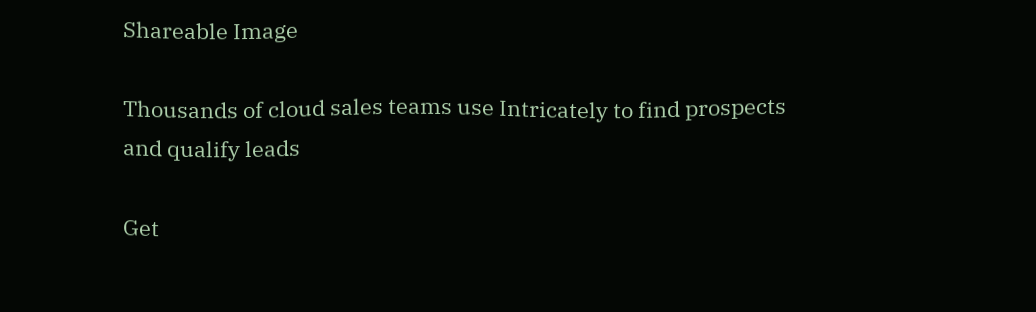Shareable Image

Thousands of cloud sales teams use Intricately to find prospects and qualify leads

Get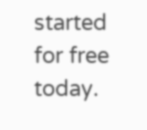started for free today.